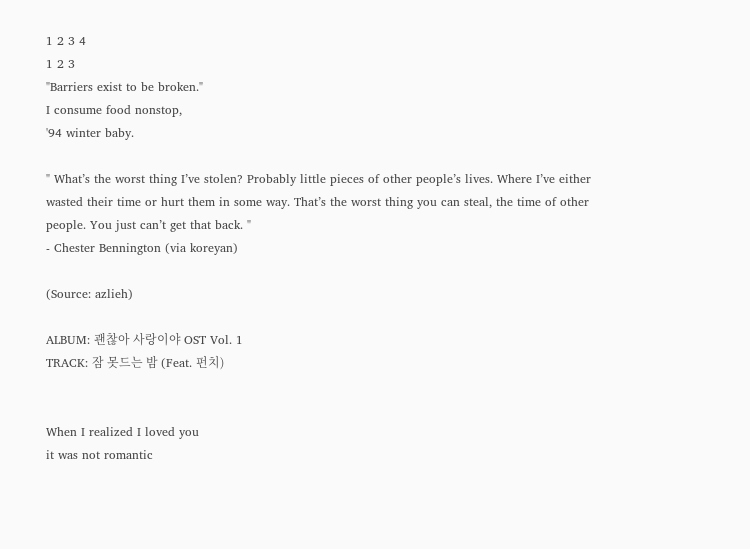1 2 3 4
1 2 3
"Barriers exist to be broken."
I consume food nonstop,
'94 winter baby.

" What’s the worst thing I’ve stolen? Probably little pieces of other people’s lives. Where I’ve either wasted their time or hurt them in some way. That’s the worst thing you can steal, the time of other people. You just can’t get that back. "
- Chester Bennington (via koreyan)

(Source: azlieh)

ALBUM: 괜찮아 사랑이야 OST Vol. 1
TRACK: 잠 못드는 밤 (Feat. 펀치)


When I realized I loved you
it was not romantic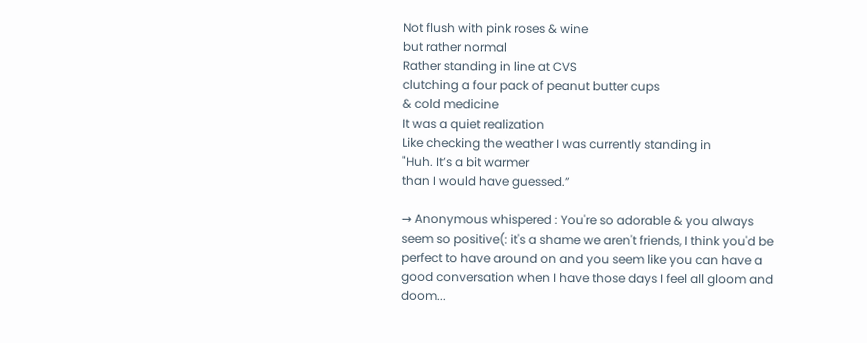Not flush with pink roses & wine
but rather normal
Rather standing in line at CVS
clutching a four pack of peanut butter cups
& cold medicine
It was a quiet realization
Like checking the weather I was currently standing in
"Huh. It’s a bit warmer
than I would have guessed.”

→ Anonymous whispered : You're so adorable & you always seem so positive(: it's a shame we aren't friends, I think you'd be perfect to have around on and you seem like you can have a good conversation when I have those days I feel all gloom and doom...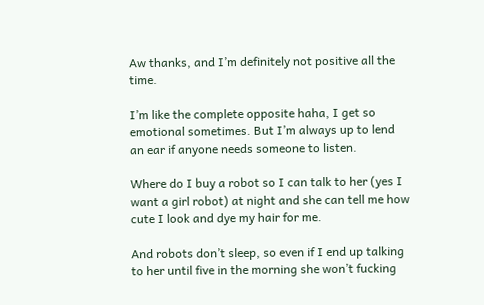Aw thanks, and I’m definitely not positive all the time.

I’m like the complete opposite haha, I get so emotional sometimes. But I’m always up to lend an ear if anyone needs someone to listen.

Where do I buy a robot so I can talk to her (yes I want a girl robot) at night and she can tell me how cute I look and dye my hair for me.

And robots don’t sleep, so even if I end up talking to her until five in the morning she won’t fucking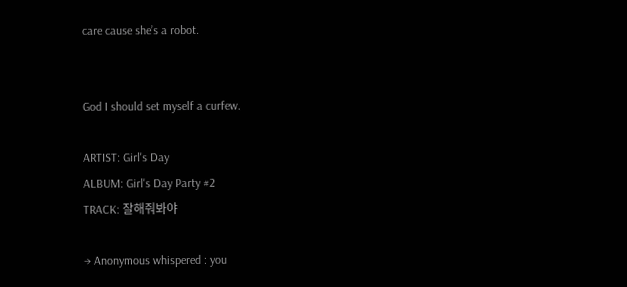care cause she’s a robot.


God I should set myself a curfew.

ARTIST: Girl's Day
ALBUM: Girl's Day Party #2
TRACK: 잘해줘봐야

→ Anonymous whispered : you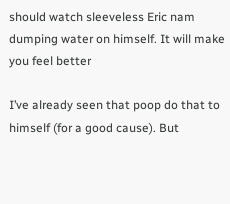should watch sleeveless Eric nam dumping water on himself. It will make you feel better

I’ve already seen that poop do that to himself (for a good cause). But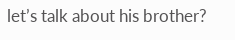let’s talk about his brother?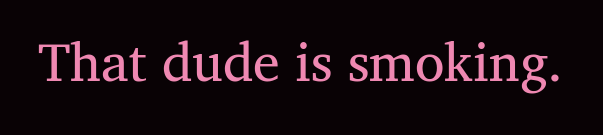That dude is smoking.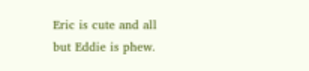Eric is cute and all but Eddie is phew.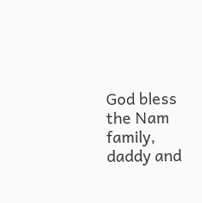God bless the Nam family, daddy and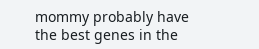mommy probably have the best genes in the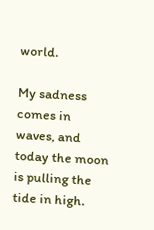world.

My sadness comes in waves, and today the moon is pulling the tide in high.